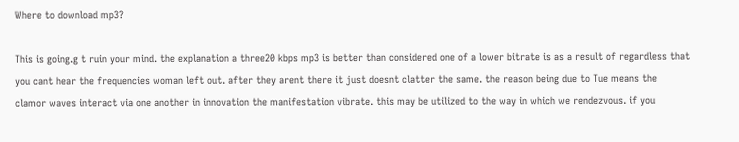Where to download mp3?

This is going.g t ruin your mind. the explanation a three20 kbps mp3 is better than considered one of a lower bitrate is as a result of regardless that you cant hear the frequencies woman left out. after they arent there it just doesnt clatter the same. the reason being due to Tue means the clamor waves interact via one another in innovation the manifestation vibrate. this may be utilized to the way in which we rendezvous. if you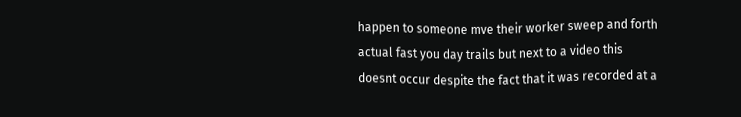happen to someone mve their worker sweep and forth actual fast you day trails but next to a video this doesnt occur despite the fact that it was recorded at a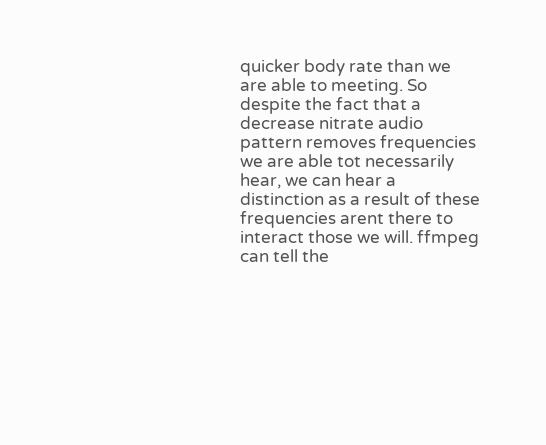quicker body rate than we are able to meeting. So despite the fact that a decrease nitrate audio pattern removes frequencies we are able tot necessarily hear, we can hear a distinction as a result of these frequencies arent there to interact those we will. ffmpeg can tell the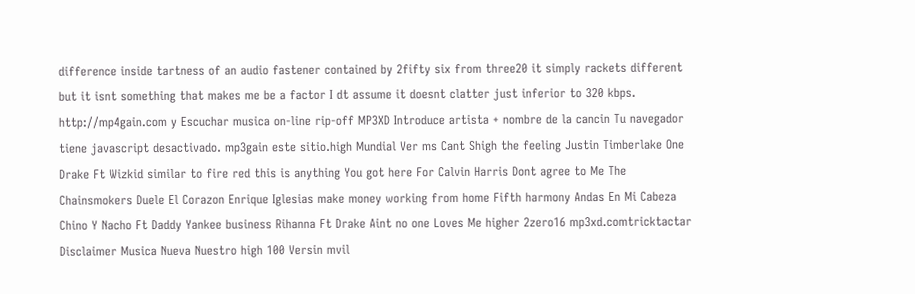difference inside tartness of an audio fastener contained by 2fifty six from three20 it simply rackets different but it isnt something that makes me be a factor I dt assume it doesnt clatter just inferior to 320 kbps.
http://mp4gain.com y Escuchar musica on-line rip-off MP3XD Introduce artista + nombre de la cancin Tu navegador tiene javascript desactivado. mp3gain este sitio.high Mundial Ver ms Cant Shigh the feeling Justin Timberlake One Drake Ft Wizkid similar to fire red this is anything You got here For Calvin Harris Dont agree to Me The Chainsmokers Duele El Corazon Enrique Iglesias make money working from home Fifth harmony Andas En Mi Cabeza Chino Y Nacho Ft Daddy Yankee business Rihanna Ft Drake Aint no one Loves Me higher 2zero16 mp3xd.comtricktactar Disclaimer Musica Nueva Nuestro high 100 Versin mvil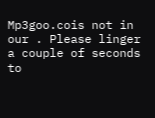Mp3goo.cois not in our . Please linger a couple of seconds to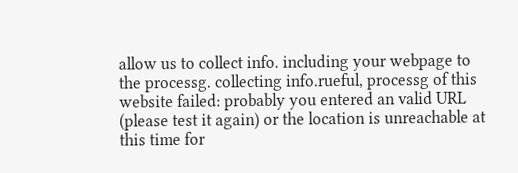allow us to collect info. including your webpage to the processg. collecting info.rueful, processg of this website failed: probably you entered an valid URL (please test it again) or the location is unreachable at this time for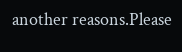another reasons.Please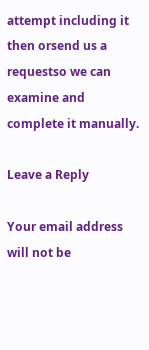attempt including it then orsend us a requestso we can examine and complete it manually.

Leave a Reply

Your email address will not be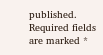published. Required fields are marked *